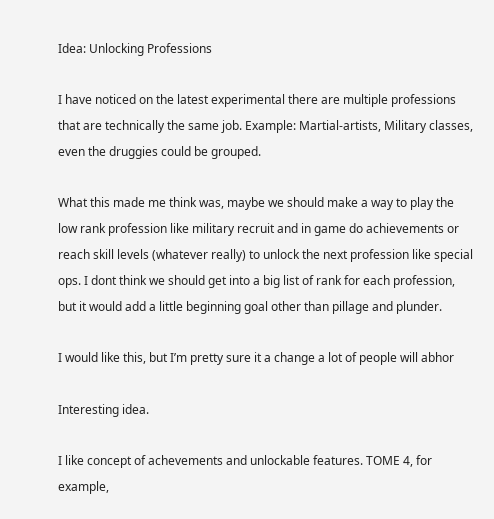Idea: Unlocking Professions

I have noticed on the latest experimental there are multiple professions that are technically the same job. Example: Martial-artists, Military classes, even the druggies could be grouped.

What this made me think was, maybe we should make a way to play the low rank profession like military recruit and in game do achievements or reach skill levels (whatever really) to unlock the next profession like special ops. I dont think we should get into a big list of rank for each profession, but it would add a little beginning goal other than pillage and plunder.

I would like this, but I’m pretty sure it a change a lot of people will abhor

Interesting idea.

I like concept of achevements and unlockable features. TOME 4, for example,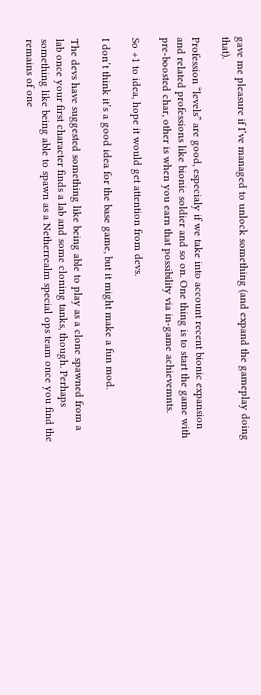gave me pleasure if I’ve managed to unlock something (and expand the gameplay doing that).

Profession “levels” are good, especialy if we take into account recent bionic expansion and related professions like bionic soldier and so on. One thing is to start the game with pre-boosted char, other is when you earn that possibility via in-game achievemnts.

So +1 to idea, hope it would get attention from devs.

I don’t think it’s a good idea for the base game, but it might make a fun mod.

The devs have suggested something like being able to play as a clone spawned from a lab once your first character finds a lab and some cloning tanks, though. Perhaps something like being able to spawn as a Netherrealm special ops team once you find the remains of one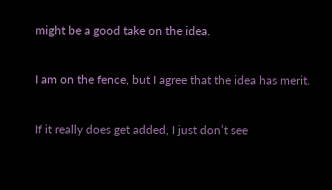might be a good take on the idea.

I am on the fence, but I agree that the idea has merit.

If it really does get added, I just don’t see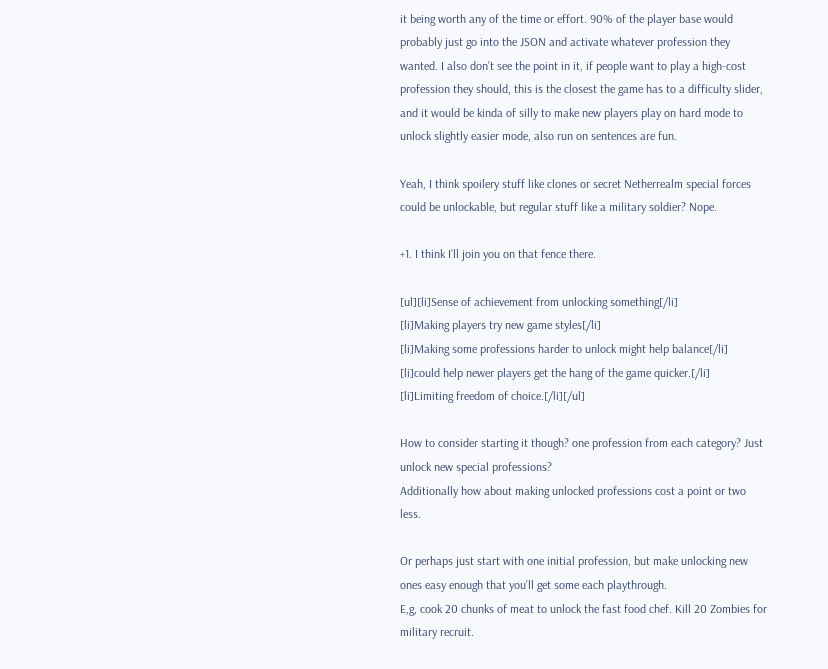it being worth any of the time or effort. 90% of the player base would probably just go into the JSON and activate whatever profession they wanted. I also don’t see the point in it, if people want to play a high-cost profession they should, this is the closest the game has to a difficulty slider, and it would be kinda of silly to make new players play on hard mode to unlock slightly easier mode, also run on sentences are fun.

Yeah, I think spoilery stuff like clones or secret Netherrealm special forces could be unlockable, but regular stuff like a military soldier? Nope.

+1. I think I’ll join you on that fence there.

[ul][li]Sense of achievement from unlocking something[/li]
[li]Making players try new game styles[/li]
[li]Making some professions harder to unlock might help balance[/li]
[li]could help newer players get the hang of the game quicker.[/li]
[li]Limiting freedom of choice.[/li][/ul]

How to consider starting it though? one profession from each category? Just unlock new special professions?
Additionally how about making unlocked professions cost a point or two less.

Or perhaps just start with one initial profession, but make unlocking new ones easy enough that you’ll get some each playthrough.
E,g, cook 20 chunks of meat to unlock the fast food chef. Kill 20 Zombies for military recruit.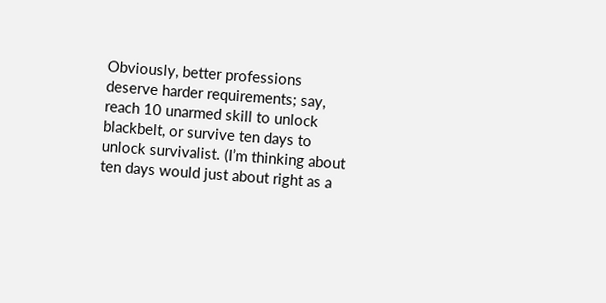Obviously, better professions deserve harder requirements; say, reach 10 unarmed skill to unlock blackbelt, or survive ten days to unlock survivalist. (I’m thinking about ten days would just about right as a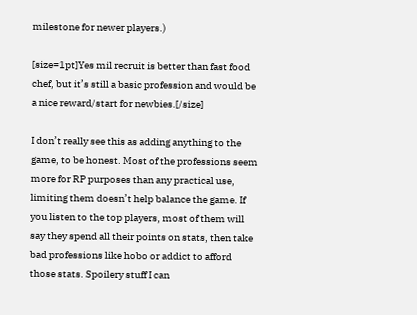milestone for newer players.)

[size=1pt]Yes mil recruit is better than fast food chef, but it’s still a basic profession and would be a nice reward/start for newbies.[/size]

I don’t really see this as adding anything to the game, to be honest. Most of the professions seem more for RP purposes than any practical use, limiting them doesn’t help balance the game. If you listen to the top players, most of them will say they spend all their points on stats, then take bad professions like hobo or addict to afford those stats. Spoilery stuff I can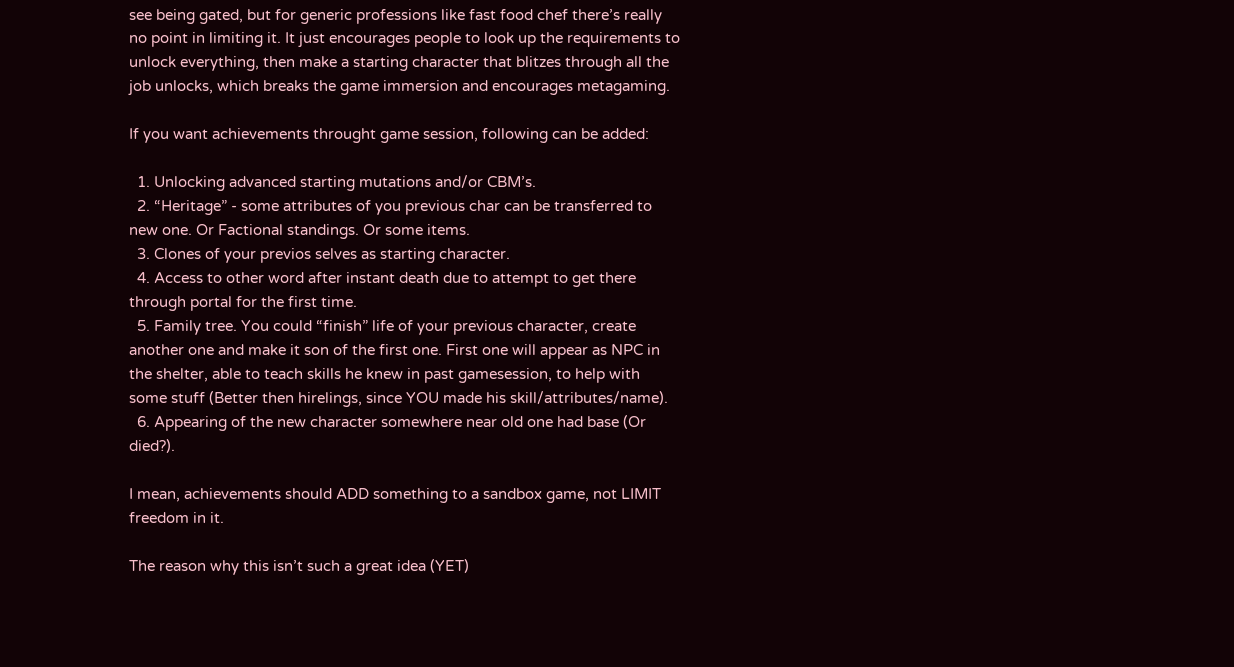see being gated, but for generic professions like fast food chef there’s really no point in limiting it. It just encourages people to look up the requirements to unlock everything, then make a starting character that blitzes through all the job unlocks, which breaks the game immersion and encourages metagaming.

If you want achievements throught game session, following can be added:

  1. Unlocking advanced starting mutations and/or CBM’s.
  2. “Heritage” - some attributes of you previous char can be transferred to new one. Or Factional standings. Or some items.
  3. Clones of your previos selves as starting character.
  4. Access to other word after instant death due to attempt to get there through portal for the first time.
  5. Family tree. You could “finish” life of your previous character, create another one and make it son of the first one. First one will appear as NPC in the shelter, able to teach skills he knew in past gamesession, to help with some stuff (Better then hirelings, since YOU made his skill/attributes/name).
  6. Appearing of the new character somewhere near old one had base (Or died?).

I mean, achievements should ADD something to a sandbox game, not LIMIT freedom in it.

The reason why this isn’t such a great idea (YET)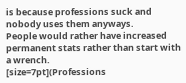is because professions suck and nobody uses them anyways.
People would rather have increased permanent stats rather than start with a wrench.
[size=7pt](Professions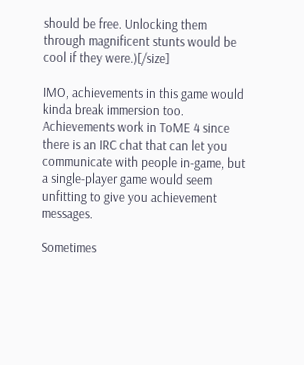should be free. Unlocking them through magnificent stunts would be cool if they were.)[/size]

IMO, achievements in this game would kinda break immersion too.
Achievements work in ToME 4 since there is an IRC chat that can let you communicate with people in-game, but a single-player game would seem unfitting to give you achievement messages.

Sometimes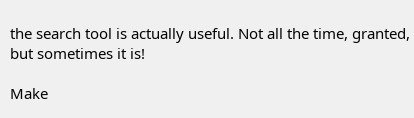the search tool is actually useful. Not all the time, granted, but sometimes it is!

Make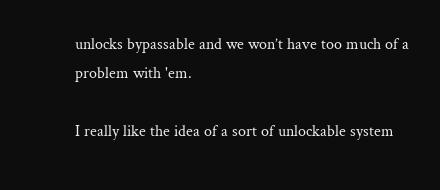unlocks bypassable and we won’t have too much of a problem with 'em.

I really like the idea of a sort of unlockable system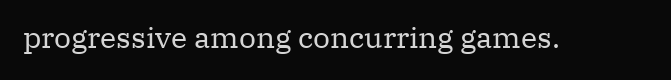progressive among concurring games.